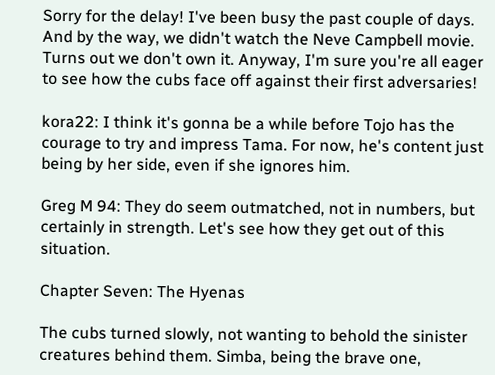Sorry for the delay! I've been busy the past couple of days. And by the way, we didn't watch the Neve Campbell movie. Turns out we don't own it. Anyway, I'm sure you're all eager to see how the cubs face off against their first adversaries!

kora22: I think it's gonna be a while before Tojo has the courage to try and impress Tama. For now, he's content just being by her side, even if she ignores him.

Greg M 94: They do seem outmatched, not in numbers, but certainly in strength. Let's see how they get out of this situation.

Chapter Seven: The Hyenas

The cubs turned slowly, not wanting to behold the sinister creatures behind them. Simba, being the brave one,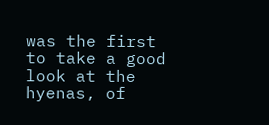was the first to take a good look at the hyenas, of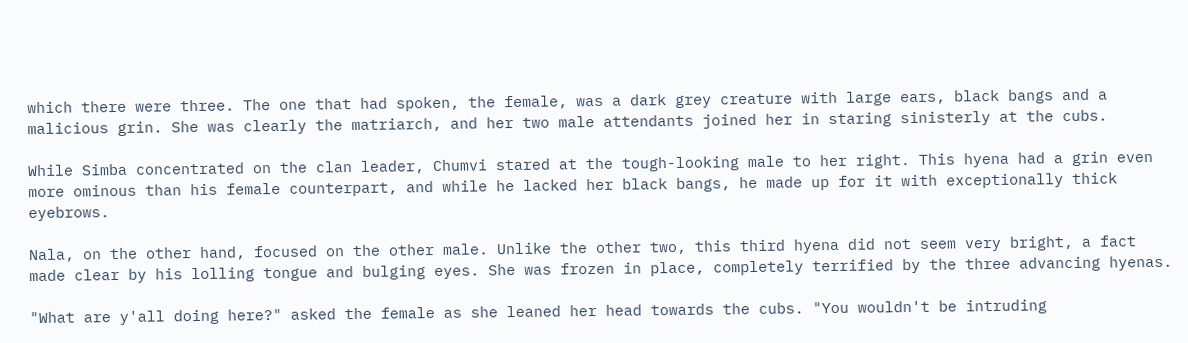which there were three. The one that had spoken, the female, was a dark grey creature with large ears, black bangs and a malicious grin. She was clearly the matriarch, and her two male attendants joined her in staring sinisterly at the cubs.

While Simba concentrated on the clan leader, Chumvi stared at the tough-looking male to her right. This hyena had a grin even more ominous than his female counterpart, and while he lacked her black bangs, he made up for it with exceptionally thick eyebrows.

Nala, on the other hand, focused on the other male. Unlike the other two, this third hyena did not seem very bright, a fact made clear by his lolling tongue and bulging eyes. She was frozen in place, completely terrified by the three advancing hyenas.

"What are y'all doing here?" asked the female as she leaned her head towards the cubs. "You wouldn't be intruding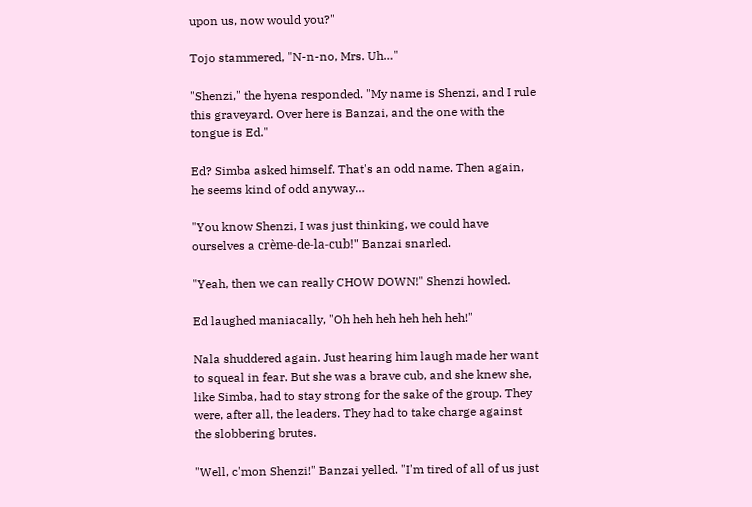upon us, now would you?"

Tojo stammered, "N-n-no, Mrs. Uh…"

"Shenzi," the hyena responded. "My name is Shenzi, and I rule this graveyard. Over here is Banzai, and the one with the tongue is Ed."

Ed? Simba asked himself. That's an odd name. Then again, he seems kind of odd anyway…

"You know Shenzi, I was just thinking, we could have ourselves a crème-de-la-cub!" Banzai snarled.

"Yeah, then we can really CHOW DOWN!" Shenzi howled.

Ed laughed maniacally, "Oh heh heh heh heh heh!"

Nala shuddered again. Just hearing him laugh made her want to squeal in fear. But she was a brave cub, and she knew she, like Simba, had to stay strong for the sake of the group. They were, after all, the leaders. They had to take charge against the slobbering brutes.

"Well, c'mon Shenzi!" Banzai yelled. "I'm tired of all of us just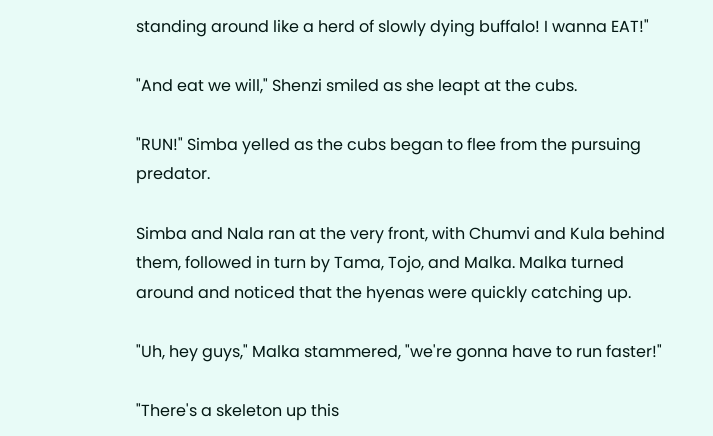standing around like a herd of slowly dying buffalo! I wanna EAT!"

"And eat we will," Shenzi smiled as she leapt at the cubs.

"RUN!" Simba yelled as the cubs began to flee from the pursuing predator.

Simba and Nala ran at the very front, with Chumvi and Kula behind them, followed in turn by Tama, Tojo, and Malka. Malka turned around and noticed that the hyenas were quickly catching up.

"Uh, hey guys," Malka stammered, "we're gonna have to run faster!"

"There's a skeleton up this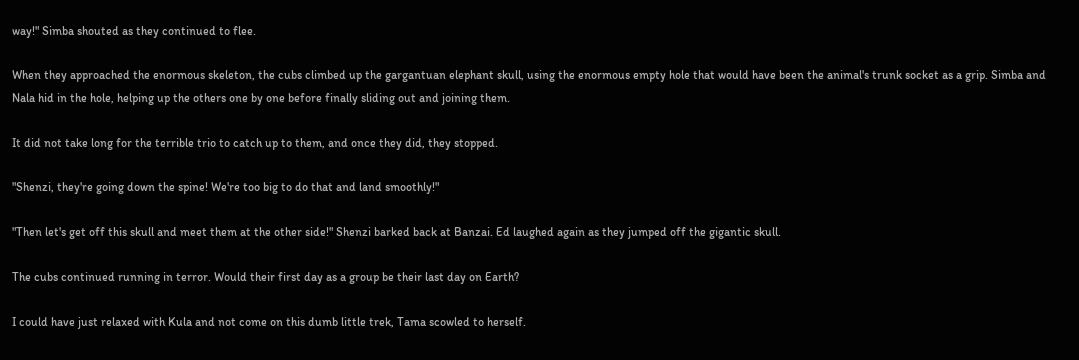way!" Simba shouted as they continued to flee.

When they approached the enormous skeleton, the cubs climbed up the gargantuan elephant skull, using the enormous empty hole that would have been the animal's trunk socket as a grip. Simba and Nala hid in the hole, helping up the others one by one before finally sliding out and joining them.

It did not take long for the terrible trio to catch up to them, and once they did, they stopped.

"Shenzi, they're going down the spine! We're too big to do that and land smoothly!"

"Then let's get off this skull and meet them at the other side!" Shenzi barked back at Banzai. Ed laughed again as they jumped off the gigantic skull.

The cubs continued running in terror. Would their first day as a group be their last day on Earth?

I could have just relaxed with Kula and not come on this dumb little trek, Tama scowled to herself.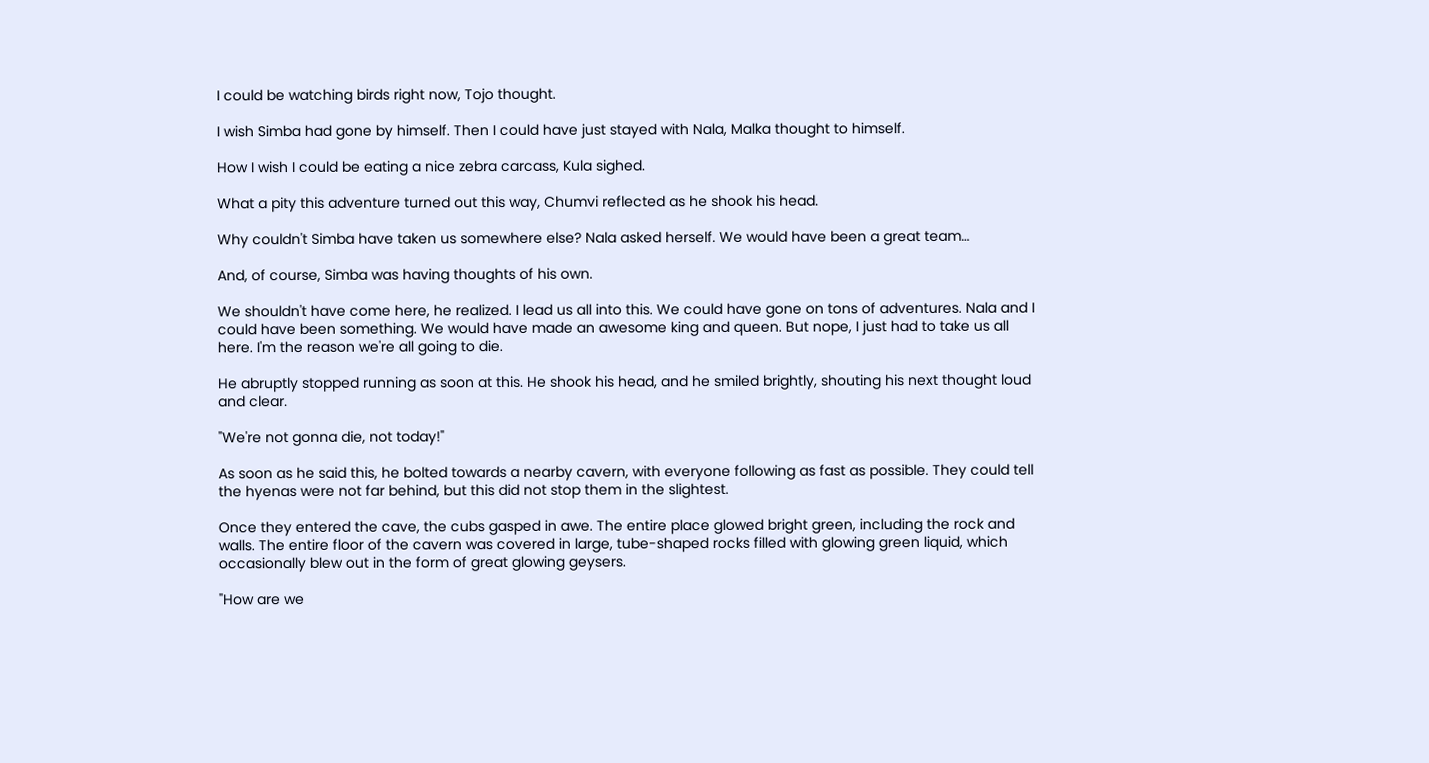I could be watching birds right now, Tojo thought.

I wish Simba had gone by himself. Then I could have just stayed with Nala, Malka thought to himself.

How I wish I could be eating a nice zebra carcass, Kula sighed.

What a pity this adventure turned out this way, Chumvi reflected as he shook his head.

Why couldn't Simba have taken us somewhere else? Nala asked herself. We would have been a great team…

And, of course, Simba was having thoughts of his own.

We shouldn't have come here, he realized. I lead us all into this. We could have gone on tons of adventures. Nala and I could have been something. We would have made an awesome king and queen. But nope, I just had to take us all here. I'm the reason we're all going to die.

He abruptly stopped running as soon at this. He shook his head, and he smiled brightly, shouting his next thought loud and clear.

"We're not gonna die, not today!"

As soon as he said this, he bolted towards a nearby cavern, with everyone following as fast as possible. They could tell the hyenas were not far behind, but this did not stop them in the slightest.

Once they entered the cave, the cubs gasped in awe. The entire place glowed bright green, including the rock and walls. The entire floor of the cavern was covered in large, tube-shaped rocks filled with glowing green liquid, which occasionally blew out in the form of great glowing geysers.

"How are we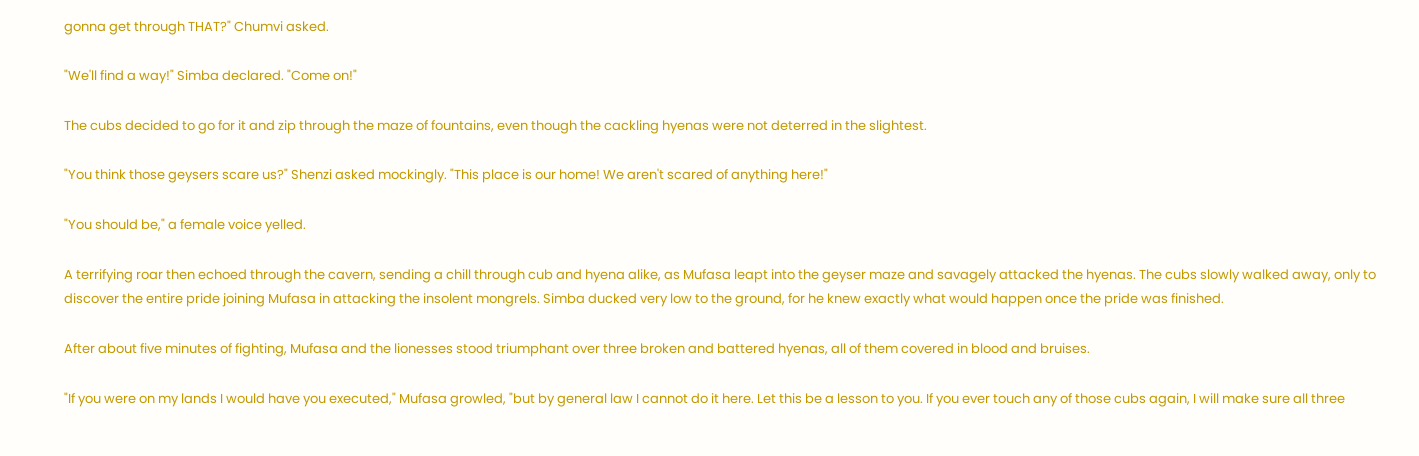gonna get through THAT?" Chumvi asked.

"We'll find a way!" Simba declared. "Come on!"

The cubs decided to go for it and zip through the maze of fountains, even though the cackling hyenas were not deterred in the slightest.

"You think those geysers scare us?" Shenzi asked mockingly. "This place is our home! We aren't scared of anything here!"

"You should be," a female voice yelled.

A terrifying roar then echoed through the cavern, sending a chill through cub and hyena alike, as Mufasa leapt into the geyser maze and savagely attacked the hyenas. The cubs slowly walked away, only to discover the entire pride joining Mufasa in attacking the insolent mongrels. Simba ducked very low to the ground, for he knew exactly what would happen once the pride was finished.

After about five minutes of fighting, Mufasa and the lionesses stood triumphant over three broken and battered hyenas, all of them covered in blood and bruises.

"If you were on my lands I would have you executed," Mufasa growled, "but by general law I cannot do it here. Let this be a lesson to you. If you ever touch any of those cubs again, I will make sure all three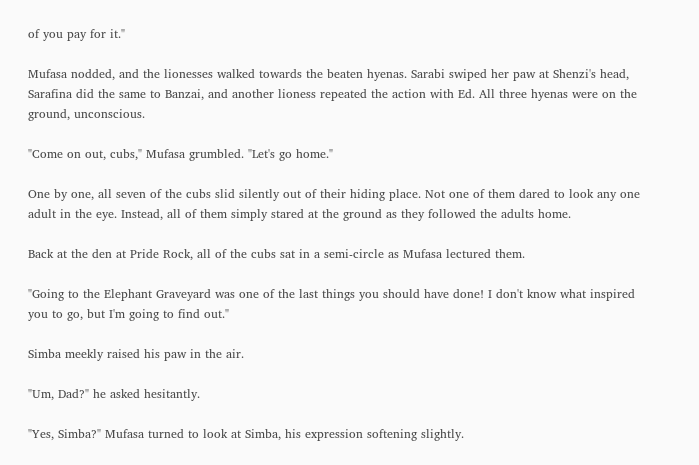of you pay for it."

Mufasa nodded, and the lionesses walked towards the beaten hyenas. Sarabi swiped her paw at Shenzi's head, Sarafina did the same to Banzai, and another lioness repeated the action with Ed. All three hyenas were on the ground, unconscious.

"Come on out, cubs," Mufasa grumbled. "Let's go home."

One by one, all seven of the cubs slid silently out of their hiding place. Not one of them dared to look any one adult in the eye. Instead, all of them simply stared at the ground as they followed the adults home.

Back at the den at Pride Rock, all of the cubs sat in a semi-circle as Mufasa lectured them.

"Going to the Elephant Graveyard was one of the last things you should have done! I don't know what inspired you to go, but I'm going to find out."

Simba meekly raised his paw in the air.

"Um, Dad?" he asked hesitantly.

"Yes, Simba?" Mufasa turned to look at Simba, his expression softening slightly.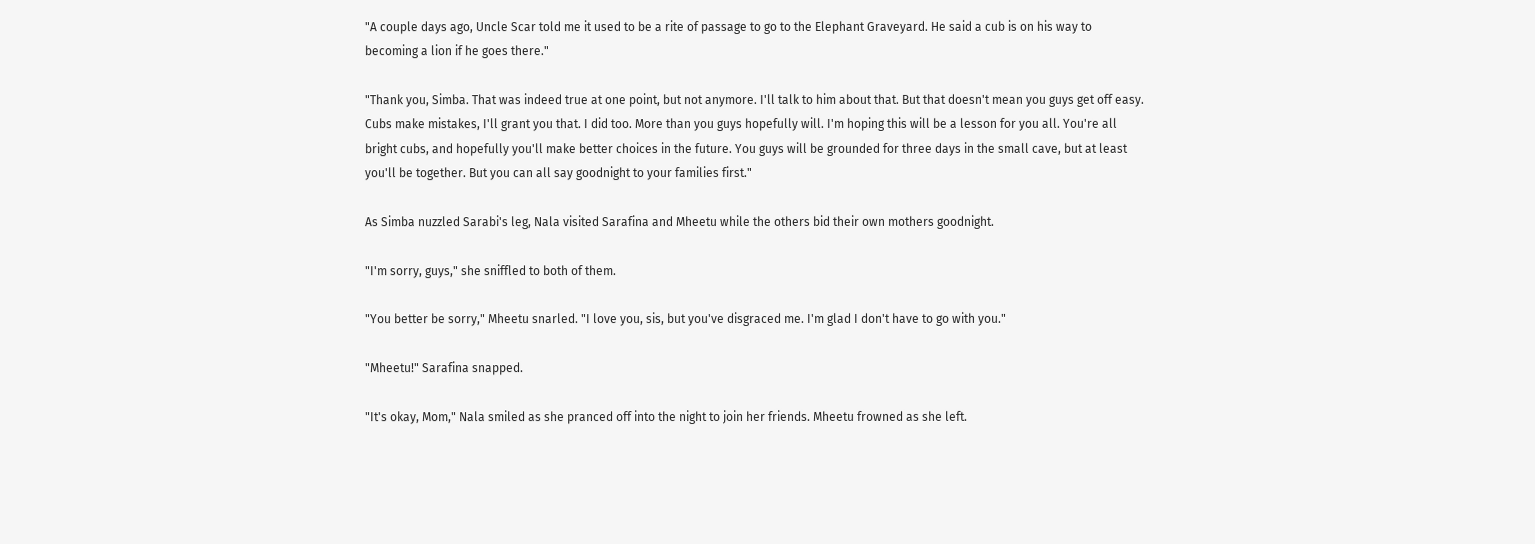"A couple days ago, Uncle Scar told me it used to be a rite of passage to go to the Elephant Graveyard. He said a cub is on his way to becoming a lion if he goes there."

"Thank you, Simba. That was indeed true at one point, but not anymore. I'll talk to him about that. But that doesn't mean you guys get off easy. Cubs make mistakes, I'll grant you that. I did too. More than you guys hopefully will. I'm hoping this will be a lesson for you all. You're all bright cubs, and hopefully you'll make better choices in the future. You guys will be grounded for three days in the small cave, but at least you'll be together. But you can all say goodnight to your families first."

As Simba nuzzled Sarabi's leg, Nala visited Sarafina and Mheetu while the others bid their own mothers goodnight.

"I'm sorry, guys," she sniffled to both of them.

"You better be sorry," Mheetu snarled. "I love you, sis, but you've disgraced me. I'm glad I don't have to go with you."

"Mheetu!" Sarafina snapped.

"It's okay, Mom," Nala smiled as she pranced off into the night to join her friends. Mheetu frowned as she left.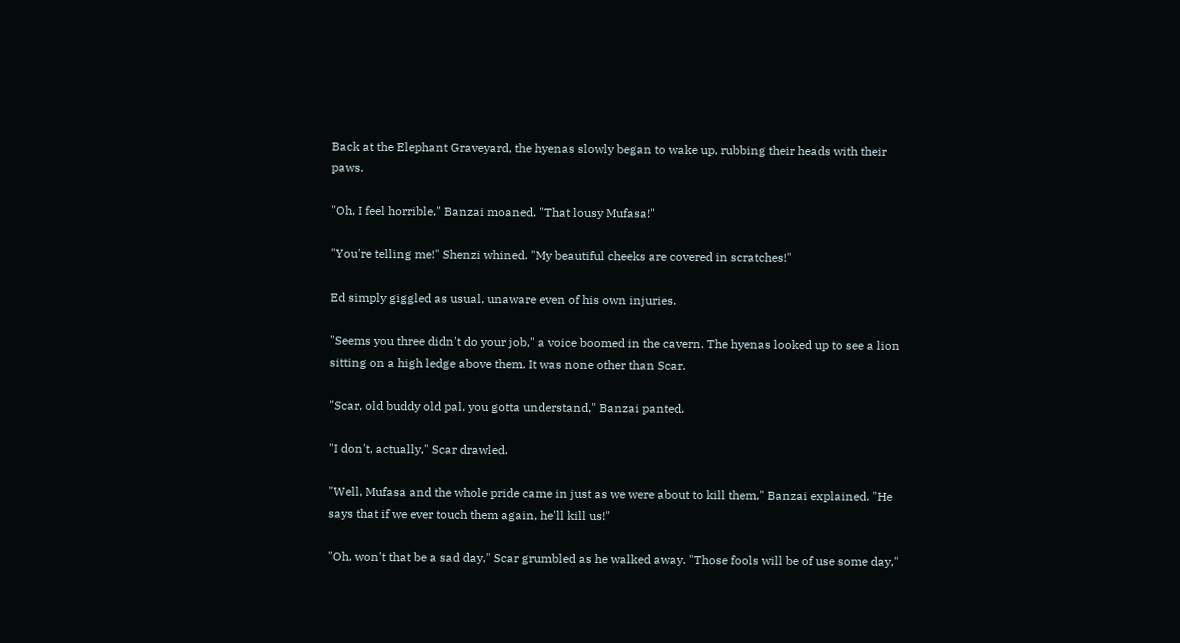Back at the Elephant Graveyard, the hyenas slowly began to wake up, rubbing their heads with their paws.

"Oh, I feel horrible," Banzai moaned. "That lousy Mufasa!"

"You're telling me!" Shenzi whined. "My beautiful cheeks are covered in scratches!"

Ed simply giggled as usual, unaware even of his own injuries.

"Seems you three didn't do your job," a voice boomed in the cavern. The hyenas looked up to see a lion sitting on a high ledge above them. It was none other than Scar.

"Scar, old buddy old pal, you gotta understand," Banzai panted.

"I don't, actually," Scar drawled.

"Well, Mufasa and the whole pride came in just as we were about to kill them," Banzai explained. "He says that if we ever touch them again, he'll kill us!"

"Oh, won't that be a sad day," Scar grumbled as he walked away. "Those fools will be of use some day,"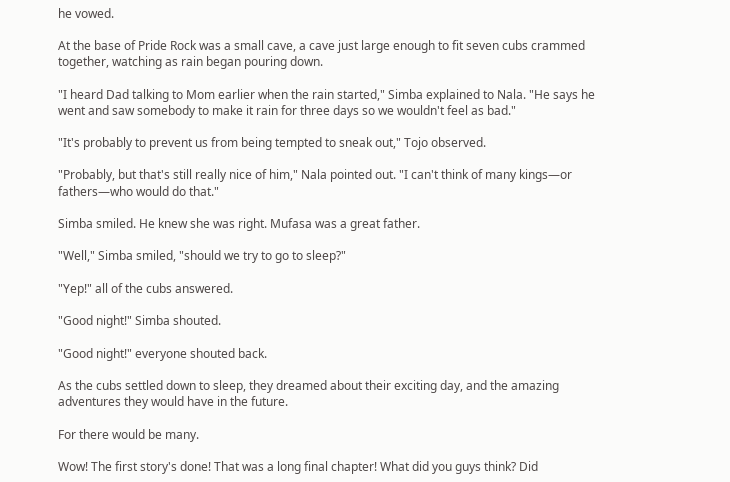he vowed.

At the base of Pride Rock was a small cave, a cave just large enough to fit seven cubs crammed together, watching as rain began pouring down.

"I heard Dad talking to Mom earlier when the rain started," Simba explained to Nala. "He says he went and saw somebody to make it rain for three days so we wouldn't feel as bad."

"It's probably to prevent us from being tempted to sneak out," Tojo observed.

"Probably, but that's still really nice of him," Nala pointed out. "I can't think of many kings—or fathers—who would do that."

Simba smiled. He knew she was right. Mufasa was a great father.

"Well," Simba smiled, "should we try to go to sleep?"

"Yep!" all of the cubs answered.

"Good night!" Simba shouted.

"Good night!" everyone shouted back.

As the cubs settled down to sleep, they dreamed about their exciting day, and the amazing adventures they would have in the future.

For there would be many.

Wow! The first story's done! That was a long final chapter! What did you guys think? Did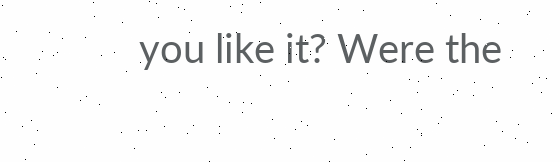you like it? Were the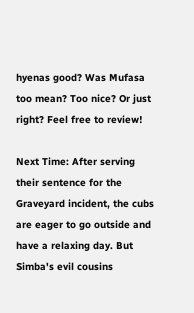hyenas good? Was Mufasa too mean? Too nice? Or just right? Feel free to review!

Next Time: After serving their sentence for the Graveyard incident, the cubs are eager to go outside and have a relaxing day. But Simba's evil cousins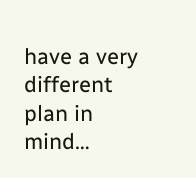have a very different plan in mind…